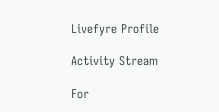Livefyre Profile

Activity Stream

For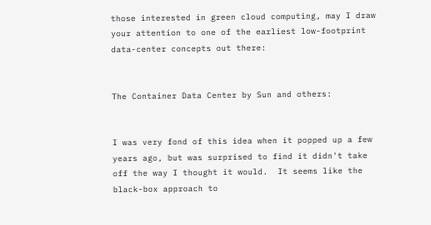those interested in green cloud computing, may I draw your attention to one of the earliest low-footprint data-center concepts out there:


The Container Data Center by Sun and others:


I was very fond of this idea when it popped up a few years ago, but was surprised to find it didn't take off the way I thought it would.  It seems like the black-box approach to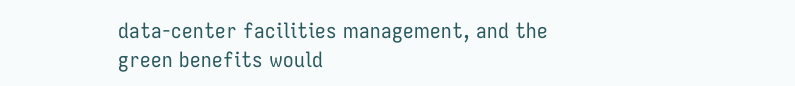data-center facilities management, and the green benefits would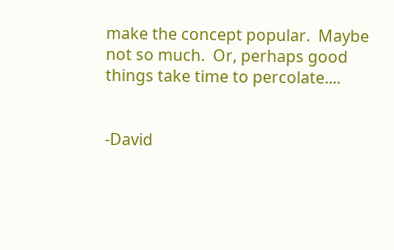make the concept popular.  Maybe not so much.  Or, perhaps good things take time to percolate....


-David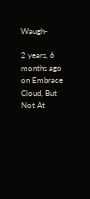Waugh-

2 years, 6 months ago on Embrace Cloud, But Not At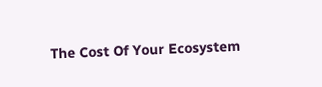The Cost Of Your Ecosystem